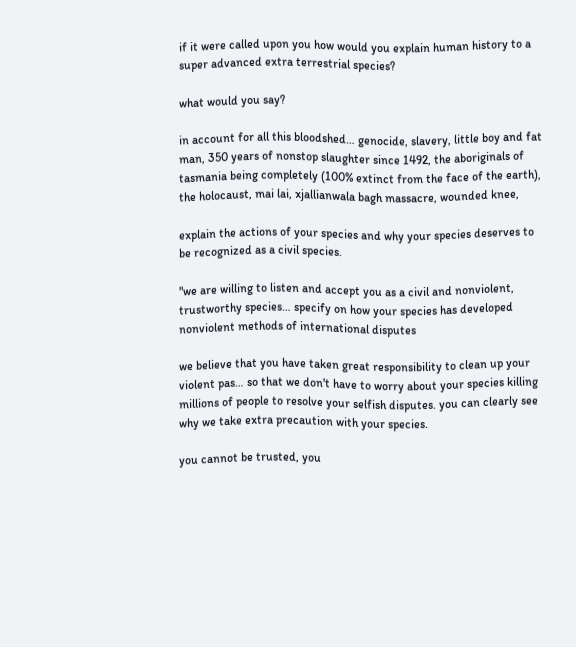if it were called upon you how would you explain human history to a super advanced extra terrestrial species?

what would you say?

in account for all this bloodshed… genocide, slavery, little boy and fat man, 350 years of nonstop slaughter since 1492, the aboriginals of tasmania being completely (100% extinct from the face of the earth), the holocaust, mai lai, xjallianwala bagh massacre, wounded knee,

explain the actions of your species and why your species deserves to be recognized as a civil species.

"we are willing to listen and accept you as a civil and nonviolent, trustworthy species… specify on how your species has developed nonviolent methods of international disputes

we believe that you have taken great responsibility to clean up your violent pas… so that we don't have to worry about your species killing millions of people to resolve your selfish disputes. you can clearly see why we take extra precaution with your species.

you cannot be trusted, you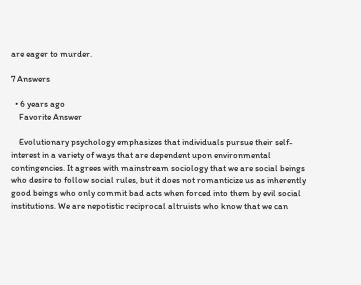are eager to murder.

7 Answers

  • 6 years ago
    Favorite Answer

    Evolutionary psychology emphasizes that individuals pursue their self-interest in a variety of ways that are dependent upon environmental contingencies. It agrees with mainstream sociology that we are social beings who desire to follow social rules, but it does not romanticize us as inherently good beings who only commit bad acts when forced into them by evil social institutions. We are nepotistic reciprocal altruists who know that we can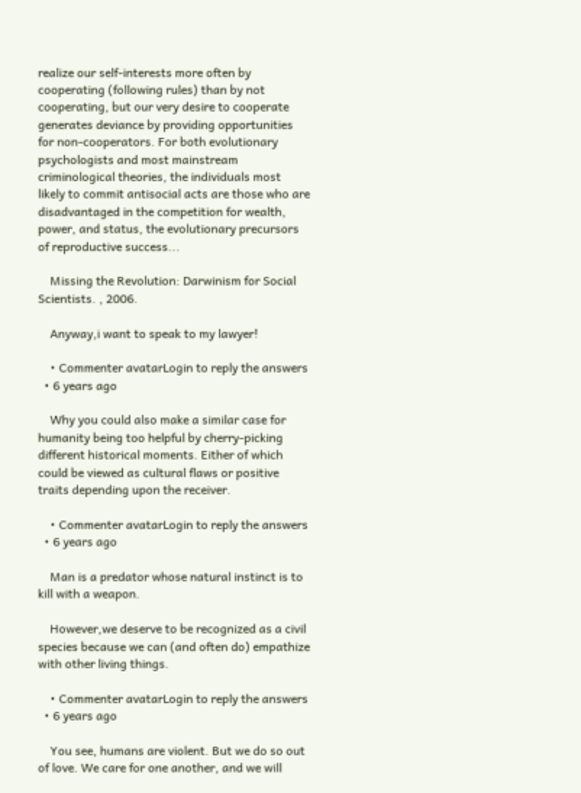realize our self-interests more often by cooperating (following rules) than by not cooperating, but our very desire to cooperate generates deviance by providing opportunities for non-cooperators. For both evolutionary psychologists and most mainstream criminological theories, the individuals most likely to commit antisocial acts are those who are disadvantaged in the competition for wealth, power, and status, the evolutionary precursors of reproductive success...

    Missing the Revolution: Darwinism for Social Scientists. , 2006.

    Anyway,i want to speak to my lawyer!

    • Commenter avatarLogin to reply the answers
  • 6 years ago

    Why you could also make a similar case for humanity being too helpful by cherry-picking different historical moments. Either of which could be viewed as cultural flaws or positive traits depending upon the receiver.

    • Commenter avatarLogin to reply the answers
  • 6 years ago

    Man is a predator whose natural instinct is to kill with a weapon.

    However,we deserve to be recognized as a civil species because we can (and often do) empathize with other living things.

    • Commenter avatarLogin to reply the answers
  • 6 years ago

    You see, humans are violent. But we do so out of love. We care for one another, and we will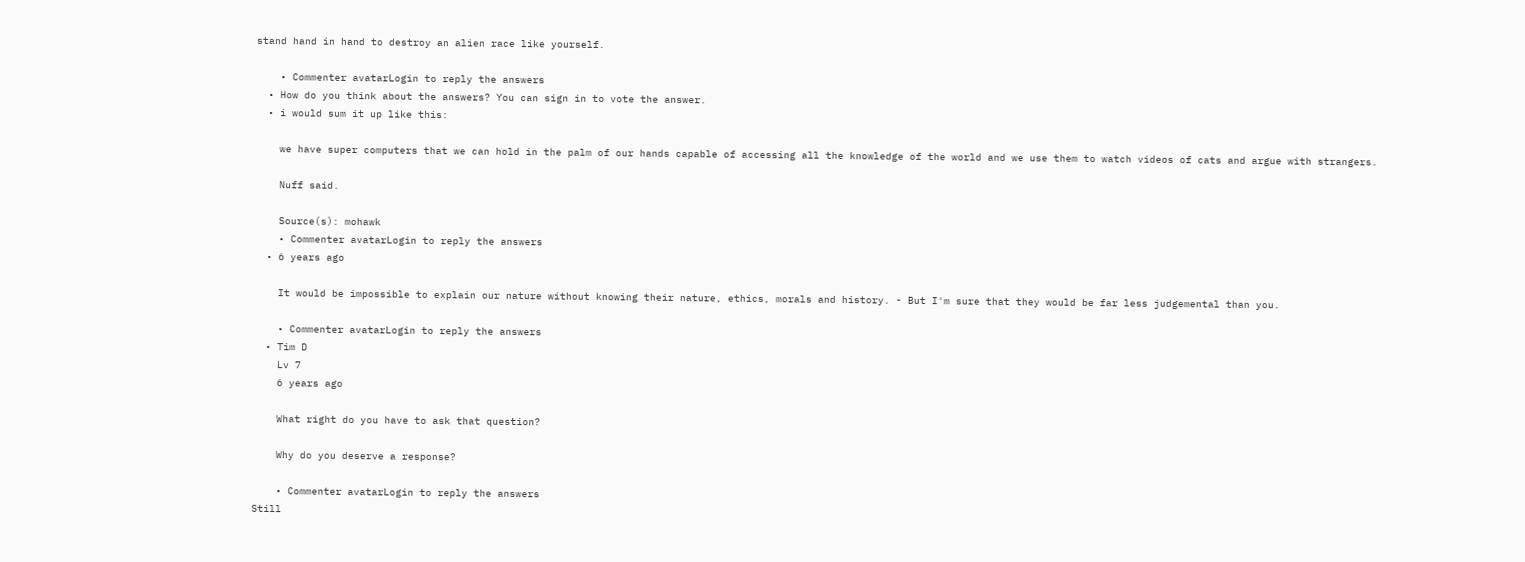stand hand in hand to destroy an alien race like yourself.

    • Commenter avatarLogin to reply the answers
  • How do you think about the answers? You can sign in to vote the answer.
  • i would sum it up like this:

    we have super computers that we can hold in the palm of our hands capable of accessing all the knowledge of the world and we use them to watch videos of cats and argue with strangers.

    Nuff said.

    Source(s): mohawk
    • Commenter avatarLogin to reply the answers
  • 6 years ago

    It would be impossible to explain our nature without knowing their nature, ethics, morals and history. - But I'm sure that they would be far less judgemental than you.

    • Commenter avatarLogin to reply the answers
  • Tim D
    Lv 7
    6 years ago

    What right do you have to ask that question?

    Why do you deserve a response?

    • Commenter avatarLogin to reply the answers
Still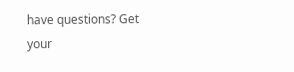have questions? Get your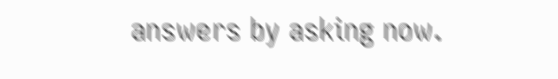answers by asking now.